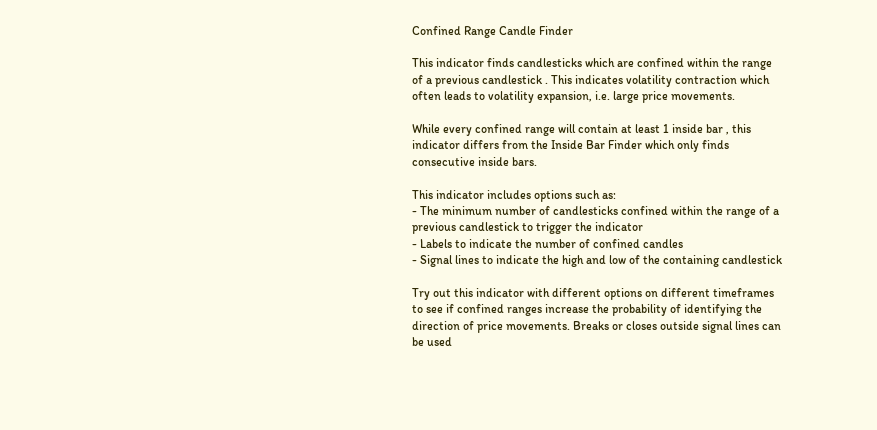Confined Range Candle Finder

This indicator finds candlesticks which are confined within the range of a previous candlestick . This indicates volatility contraction which often leads to volatility expansion, i.e. large price movements.

While every confined range will contain at least 1 inside bar , this indicator differs from the Inside Bar Finder which only finds consecutive inside bars.

This indicator includes options such as:
- The minimum number of candlesticks confined within the range of a previous candlestick to trigger the indicator
- Labels to indicate the number of confined candles
- Signal lines to indicate the high and low of the containing candlestick

Try out this indicator with different options on different timeframes to see if confined ranges increase the probability of identifying the direction of price movements. Breaks or closes outside signal lines can be used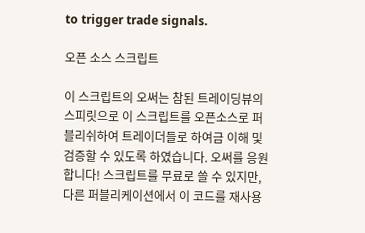to trigger trade signals.

오픈 소스 스크립트

이 스크립트의 오써는 참된 트레이딩뷰의 스피릿으로 이 스크립트를 오픈소스로 퍼블리쉬하여 트레이더들로 하여금 이해 및 검증할 수 있도록 하였습니다. 오써를 응원합니다! 스크립트를 무료로 쓸 수 있지만, 다른 퍼블리케이션에서 이 코드를 재사용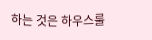하는 것은 하우스룰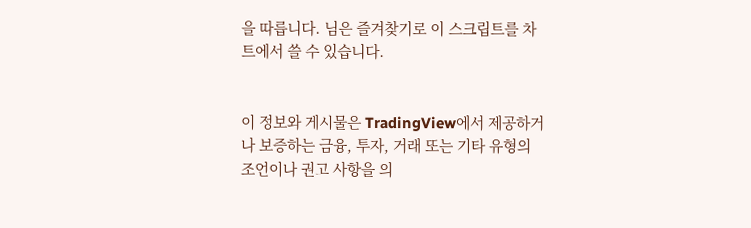을 따릅니다. 님은 즐겨찾기로 이 스크립트를 차트에서 쓸 수 있습니다.


이 정보와 게시물은 TradingView에서 제공하거나 보증하는 금융, 투자, 거래 또는 기타 유형의 조언이나 권고 사항을 의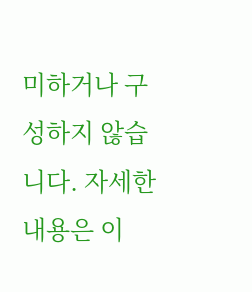미하거나 구성하지 않습니다. 자세한 내용은 이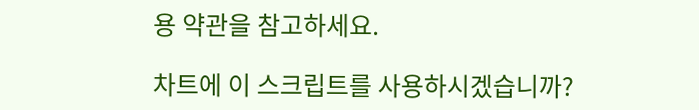용 약관을 참고하세요.

차트에 이 스크립트를 사용하시겠습니까?